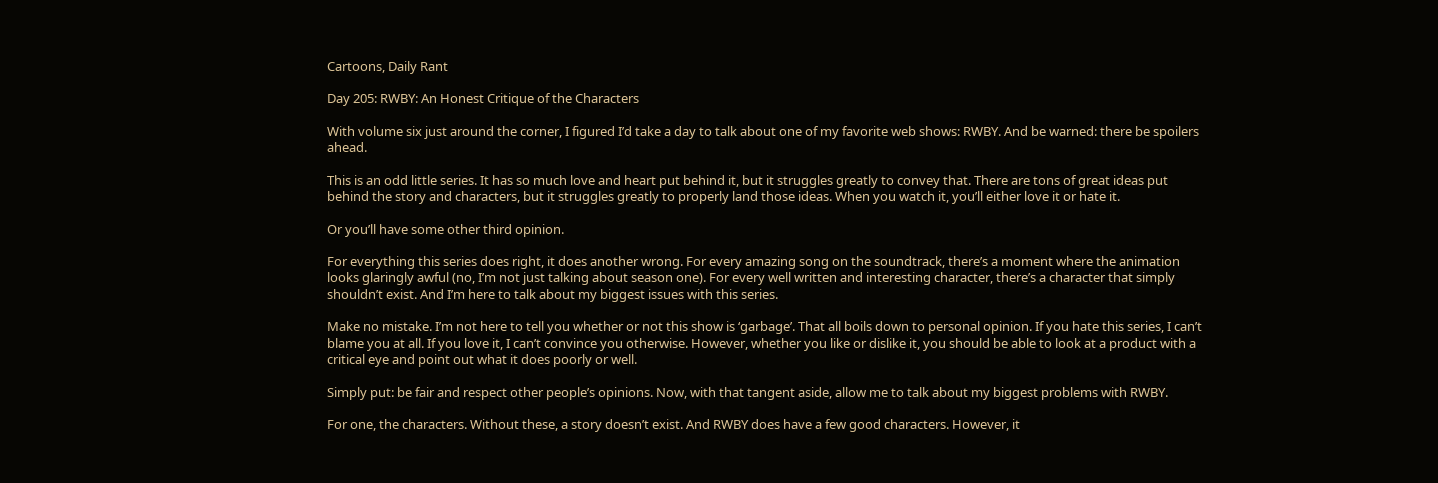Cartoons, Daily Rant

Day 205: RWBY: An Honest Critique of the Characters

With volume six just around the corner, I figured I’d take a day to talk about one of my favorite web shows: RWBY. And be warned: there be spoilers ahead.

This is an odd little series. It has so much love and heart put behind it, but it struggles greatly to convey that. There are tons of great ideas put behind the story and characters, but it struggles greatly to properly land those ideas. When you watch it, you’ll either love it or hate it.

Or you’ll have some other third opinion.

For everything this series does right, it does another wrong. For every amazing song on the soundtrack, there’s a moment where the animation looks glaringly awful (no, I’m not just talking about season one). For every well written and interesting character, there’s a character that simply shouldn’t exist. And I’m here to talk about my biggest issues with this series.

Make no mistake. I’m not here to tell you whether or not this show is ‘garbage’. That all boils down to personal opinion. If you hate this series, I can’t blame you at all. If you love it, I can’t convince you otherwise. However, whether you like or dislike it, you should be able to look at a product with a critical eye and point out what it does poorly or well.

Simply put: be fair and respect other people’s opinions. Now, with that tangent aside, allow me to talk about my biggest problems with RWBY.

For one, the characters. Without these, a story doesn’t exist. And RWBY does have a few good characters. However, it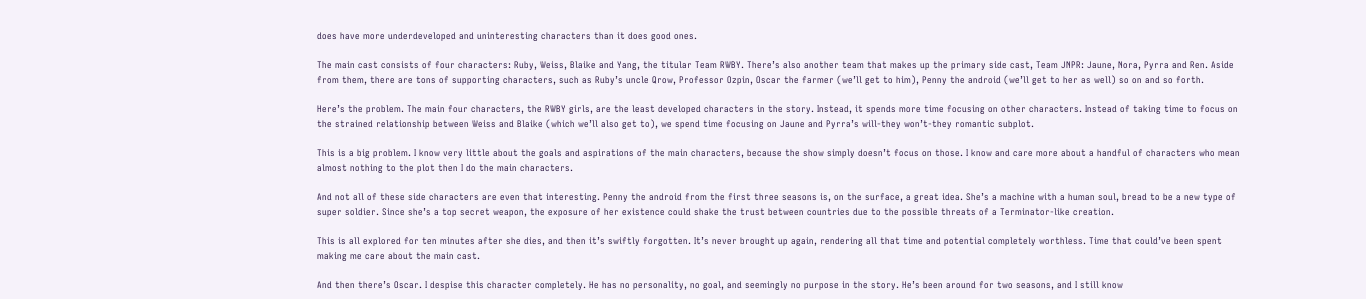does have more underdeveloped and uninteresting characters than it does good ones.

The main cast consists of four characters: Ruby, Weiss, Blaike and Yang, the titular Team RWBY. There’s also another team that makes up the primary side cast, Team JNPR: Jaune, Nora, Pyrra and Ren. Aside from them, there are tons of supporting characters, such as Ruby’s uncle Qrow, Professor Ozpin, Oscar the farmer (we’ll get to him), Penny the android (we’ll get to her as well) so on and so forth.

Here’s the problem. The main four characters, the RWBY girls, are the least developed characters in the story. Instead, it spends more time focusing on other characters. Instead of taking time to focus on the strained relationship between Weiss and Blaike (which we’ll also get to), we spend time focusing on Jaune and Pyrra’s will-they won’t-they romantic subplot.

This is a big problem. I know very little about the goals and aspirations of the main characters, because the show simply doesn’t focus on those. I know and care more about a handful of characters who mean almost nothing to the plot then I do the main characters.

And not all of these side characters are even that interesting. Penny the android from the first three seasons is, on the surface, a great idea. She’s a machine with a human soul, bread to be a new type of super soldier. Since she’s a top secret weapon, the exposure of her existence could shake the trust between countries due to the possible threats of a Terminator-like creation.

This is all explored for ten minutes after she dies, and then it’s swiftly forgotten. It’s never brought up again, rendering all that time and potential completely worthless. Time that could’ve been spent making me care about the main cast.

And then there’s Oscar. I despise this character completely. He has no personality, no goal, and seemingly no purpose in the story. He’s been around for two seasons, and I still know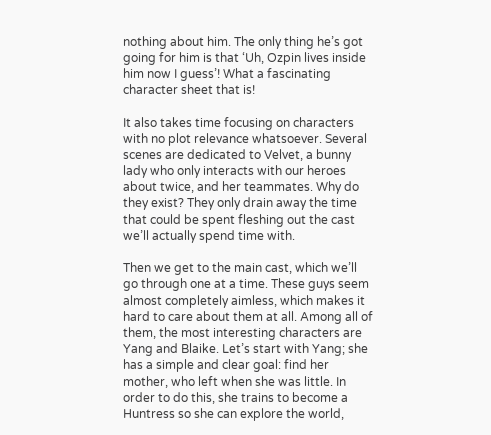nothing about him. The only thing he’s got going for him is that ‘Uh, Ozpin lives inside him now I guess’! What a fascinating character sheet that is!

It also takes time focusing on characters with no plot relevance whatsoever. Several scenes are dedicated to Velvet, a bunny lady who only interacts with our heroes about twice, and her teammates. Why do they exist? They only drain away the time that could be spent fleshing out the cast we’ll actually spend time with.

Then we get to the main cast, which we’ll go through one at a time. These guys seem almost completely aimless, which makes it hard to care about them at all. Among all of them, the most interesting characters are Yang and Blaike. Let’s start with Yang; she has a simple and clear goal: find her mother, who left when she was little. In order to do this, she trains to become a Huntress so she can explore the world,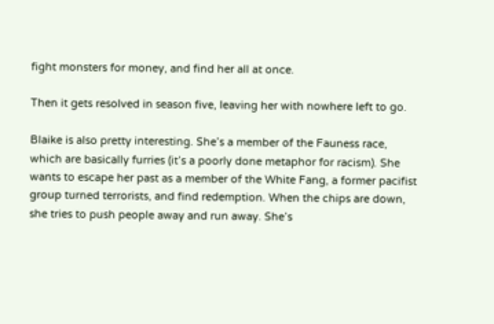fight monsters for money, and find her all at once.

Then it gets resolved in season five, leaving her with nowhere left to go.

Blaike is also pretty interesting. She’s a member of the Fauness race, which are basically furries (it’s a poorly done metaphor for racism). She wants to escape her past as a member of the White Fang, a former pacifist group turned terrorists, and find redemption. When the chips are down, she tries to push people away and run away. She’s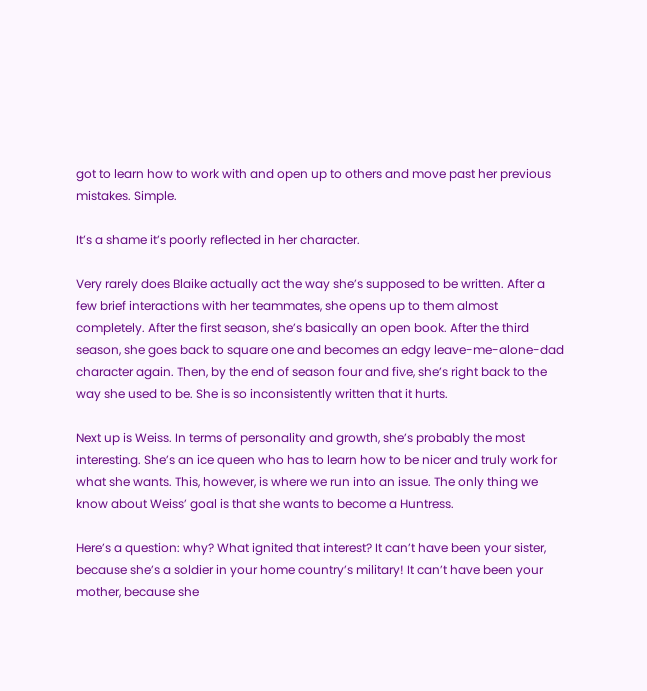got to learn how to work with and open up to others and move past her previous mistakes. Simple.

It’s a shame it’s poorly reflected in her character.

Very rarely does Blaike actually act the way she’s supposed to be written. After a few brief interactions with her teammates, she opens up to them almost completely. After the first season, she’s basically an open book. After the third season, she goes back to square one and becomes an edgy leave-me-alone-dad character again. Then, by the end of season four and five, she’s right back to the way she used to be. She is so inconsistently written that it hurts.

Next up is Weiss. In terms of personality and growth, she’s probably the most interesting. She’s an ice queen who has to learn how to be nicer and truly work for what she wants. This, however, is where we run into an issue. The only thing we know about Weiss’ goal is that she wants to become a Huntress.

Here’s a question: why? What ignited that interest? It can’t have been your sister, because she’s a soldier in your home country’s military! It can’t have been your mother, because she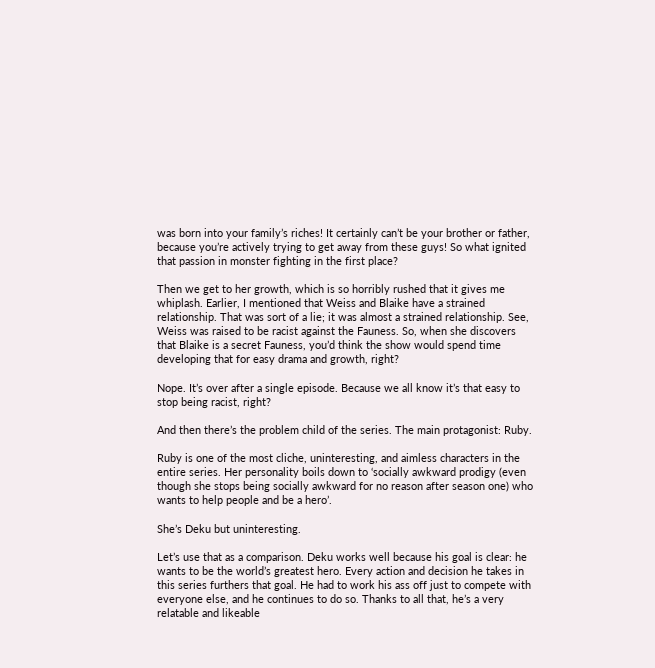was born into your family’s riches! It certainly can’t be your brother or father, because you’re actively trying to get away from these guys! So what ignited that passion in monster fighting in the first place?

Then we get to her growth, which is so horribly rushed that it gives me whiplash. Earlier, I mentioned that Weiss and Blaike have a strained relationship. That was sort of a lie; it was almost a strained relationship. See, Weiss was raised to be racist against the Fauness. So, when she discovers that Blaike is a secret Fauness, you’d think the show would spend time developing that for easy drama and growth, right?

Nope. It’s over after a single episode. Because we all know it’s that easy to stop being racist, right?

And then there’s the problem child of the series. The main protagonist: Ruby.

Ruby is one of the most cliche, uninteresting, and aimless characters in the entire series. Her personality boils down to ‘socially awkward prodigy (even though she stops being socially awkward for no reason after season one) who wants to help people and be a hero’.

She’s Deku but uninteresting.

Let’s use that as a comparison. Deku works well because his goal is clear: he wants to be the world’s greatest hero. Every action and decision he takes in this series furthers that goal. He had to work his ass off just to compete with everyone else, and he continues to do so. Thanks to all that, he’s a very relatable and likeable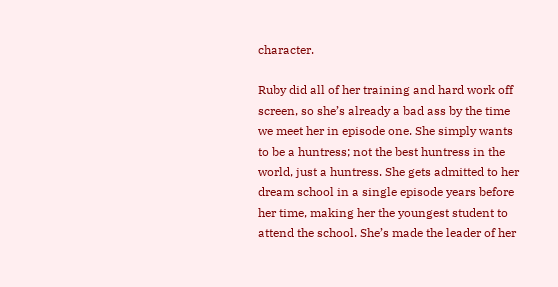character.

Ruby did all of her training and hard work off screen, so she’s already a bad ass by the time we meet her in episode one. She simply wants to be a huntress; not the best huntress in the world, just a huntress. She gets admitted to her dream school in a single episode years before her time, making her the youngest student to attend the school. She’s made the leader of her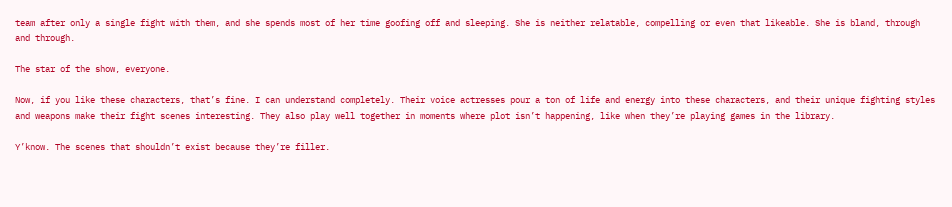team after only a single fight with them, and she spends most of her time goofing off and sleeping. She is neither relatable, compelling or even that likeable. She is bland, through and through.

The star of the show, everyone.

Now, if you like these characters, that’s fine. I can understand completely. Their voice actresses pour a ton of life and energy into these characters, and their unique fighting styles and weapons make their fight scenes interesting. They also play well together in moments where plot isn’t happening, like when they’re playing games in the library.

Y’know. The scenes that shouldn’t exist because they’re filler.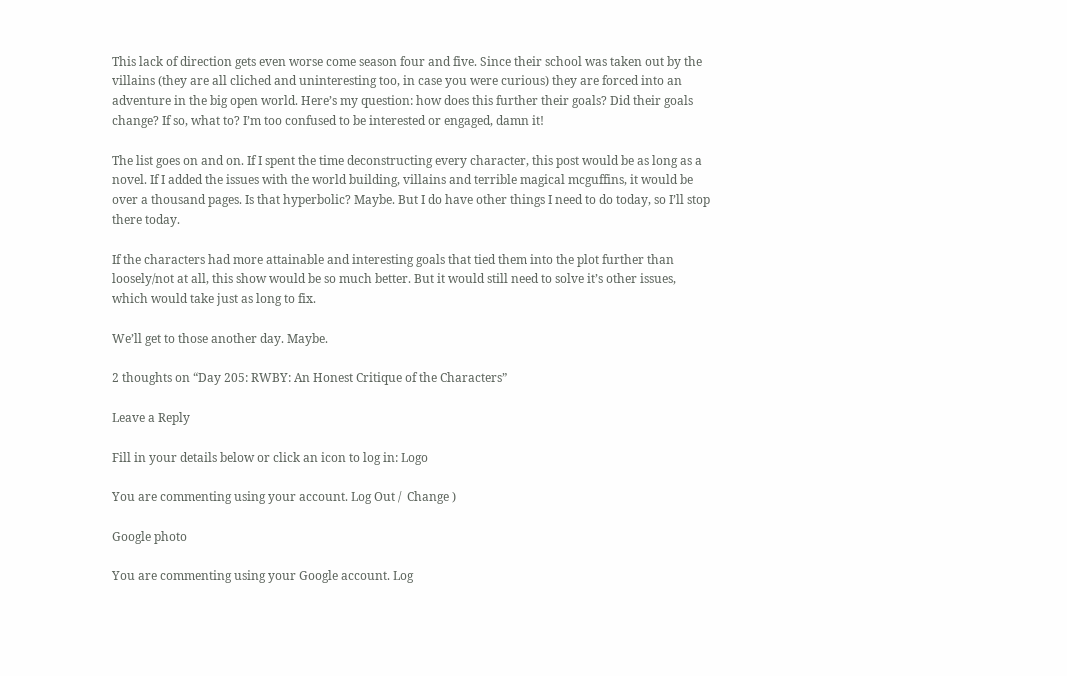This lack of direction gets even worse come season four and five. Since their school was taken out by the villains (they are all cliched and uninteresting too, in case you were curious) they are forced into an adventure in the big open world. Here’s my question: how does this further their goals? Did their goals change? If so, what to? I’m too confused to be interested or engaged, damn it!

The list goes on and on. If I spent the time deconstructing every character, this post would be as long as a novel. If I added the issues with the world building, villains and terrible magical mcguffins, it would be over a thousand pages. Is that hyperbolic? Maybe. But I do have other things I need to do today, so I’ll stop there today.

If the characters had more attainable and interesting goals that tied them into the plot further than loosely/not at all, this show would be so much better. But it would still need to solve it’s other issues, which would take just as long to fix.

We’ll get to those another day. Maybe.

2 thoughts on “Day 205: RWBY: An Honest Critique of the Characters”

Leave a Reply

Fill in your details below or click an icon to log in: Logo

You are commenting using your account. Log Out /  Change )

Google photo

You are commenting using your Google account. Log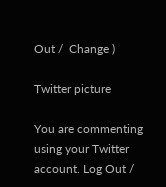Out /  Change )

Twitter picture

You are commenting using your Twitter account. Log Out /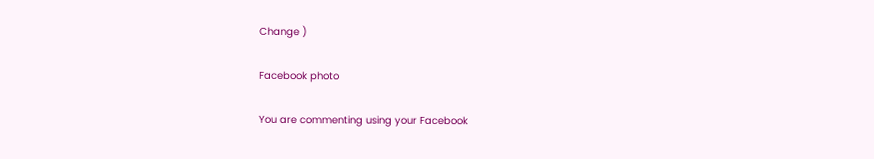Change )

Facebook photo

You are commenting using your Facebook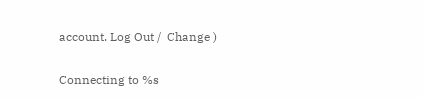account. Log Out /  Change )

Connecting to %s